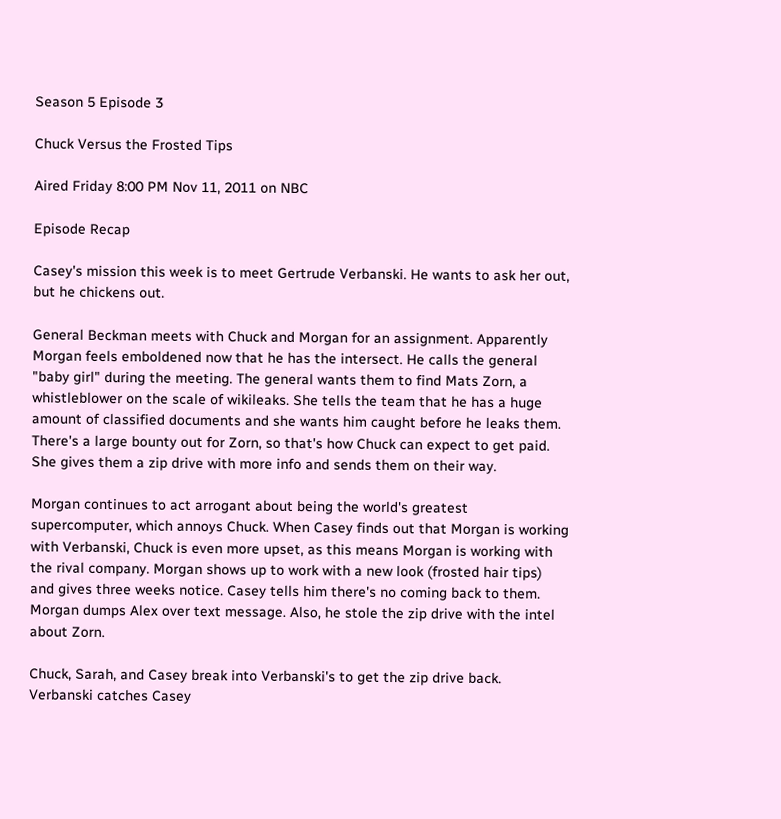Season 5 Episode 3

Chuck Versus the Frosted Tips

Aired Friday 8:00 PM Nov 11, 2011 on NBC

Episode Recap

Casey's mission this week is to meet Gertrude Verbanski. He wants to ask her out, but he chickens out.

General Beckman meets with Chuck and Morgan for an assignment. Apparently Morgan feels emboldened now that he has the intersect. He calls the general "baby girl" during the meeting. The general wants them to find Mats Zorn, a whistleblower on the scale of wikileaks. She tells the team that he has a huge amount of classified documents and she wants him caught before he leaks them. There's a large bounty out for Zorn, so that's how Chuck can expect to get paid. She gives them a zip drive with more info and sends them on their way.

Morgan continues to act arrogant about being the world's greatest supercomputer, which annoys Chuck. When Casey finds out that Morgan is working with Verbanski, Chuck is even more upset, as this means Morgan is working with the rival company. Morgan shows up to work with a new look (frosted hair tips) and gives three weeks notice. Casey tells him there's no coming back to them. Morgan dumps Alex over text message. Also, he stole the zip drive with the intel about Zorn.

Chuck, Sarah, and Casey break into Verbanski's to get the zip drive back. Verbanski catches Casey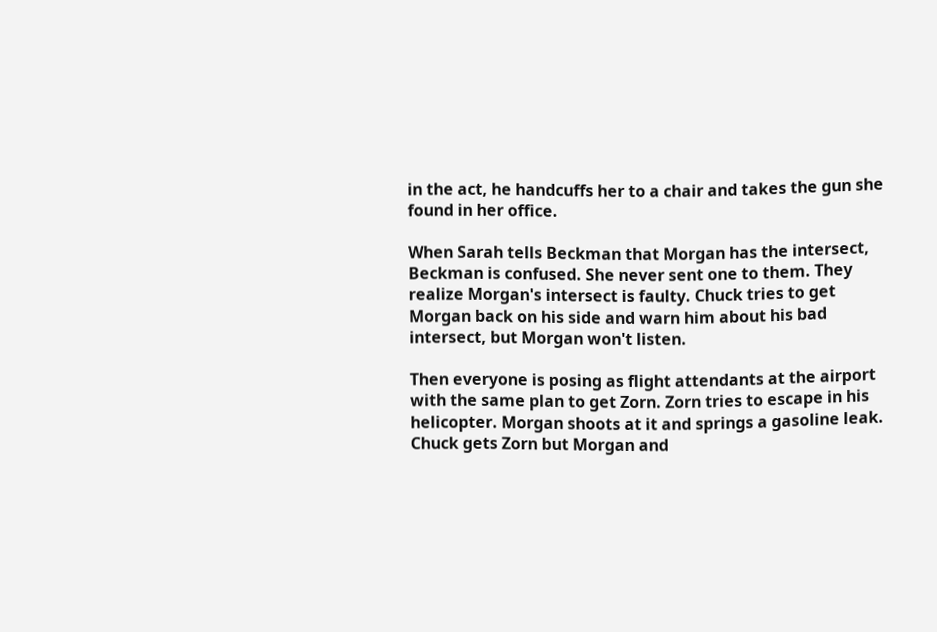in the act, he handcuffs her to a chair and takes the gun she found in her office.

When Sarah tells Beckman that Morgan has the intersect, Beckman is confused. She never sent one to them. They realize Morgan's intersect is faulty. Chuck tries to get Morgan back on his side and warn him about his bad intersect, but Morgan won't listen.

Then everyone is posing as flight attendants at the airport with the same plan to get Zorn. Zorn tries to escape in his helicopter. Morgan shoots at it and springs a gasoline leak. Chuck gets Zorn but Morgan and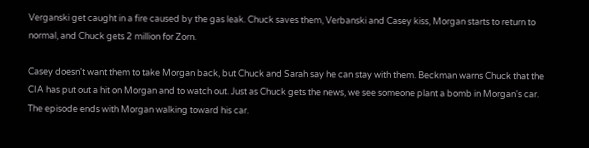Verganski get caught in a fire caused by the gas leak. Chuck saves them, Verbanski and Casey kiss, Morgan starts to return to normal, and Chuck gets 2 million for Zorn.

Casey doesn't want them to take Morgan back, but Chuck and Sarah say he can stay with them. Beckman warns Chuck that the CIA has put out a hit on Morgan and to watch out. Just as Chuck gets the news, we see someone plant a bomb in Morgan's car. The episode ends with Morgan walking toward his car.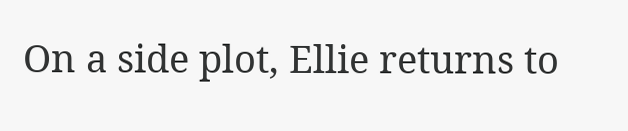On a side plot, Ellie returns to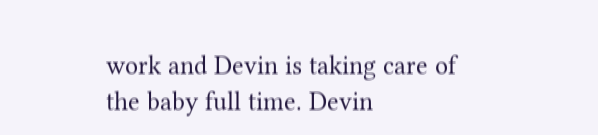work and Devin is taking care of the baby full time. Devin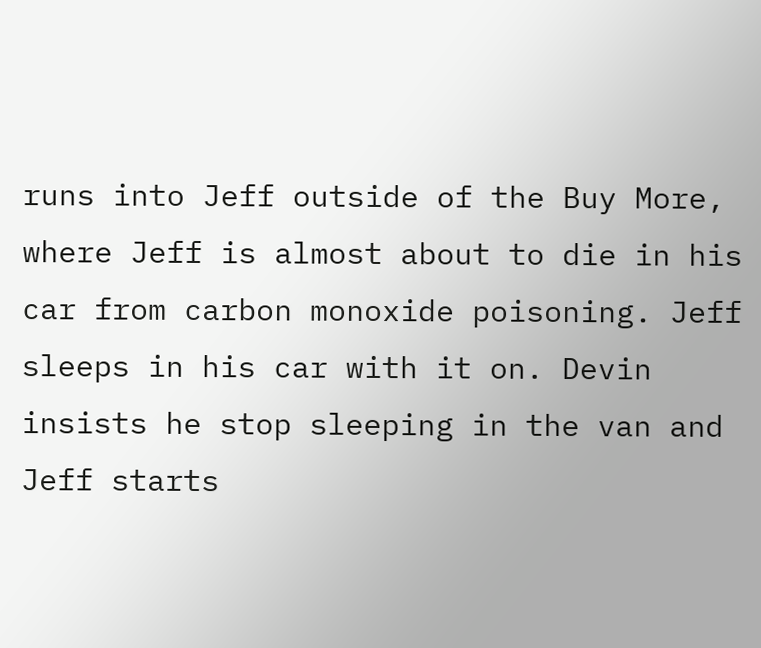runs into Jeff outside of the Buy More, where Jeff is almost about to die in his car from carbon monoxide poisoning. Jeff sleeps in his car with it on. Devin insists he stop sleeping in the van and Jeff starts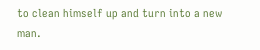to clean himself up and turn into a new man.